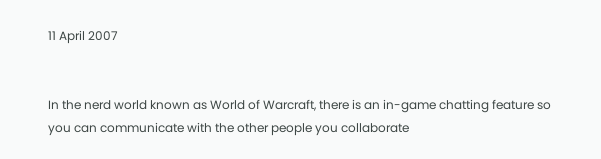11 April 2007


In the nerd world known as World of Warcraft, there is an in-game chatting feature so you can communicate with the other people you collaborate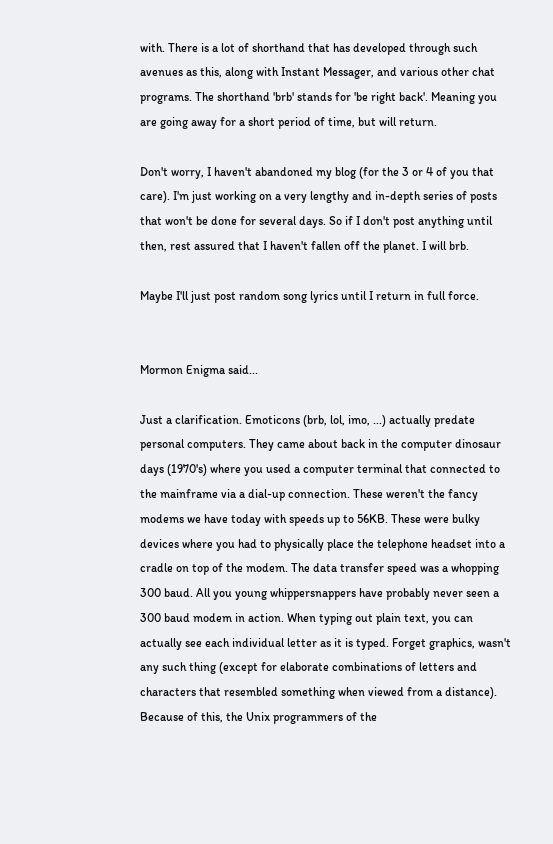with. There is a lot of shorthand that has developed through such avenues as this, along with Instant Messager, and various other chat programs. The shorthand 'brb' stands for 'be right back'. Meaning you are going away for a short period of time, but will return.

Don't worry, I haven't abandoned my blog (for the 3 or 4 of you that care). I'm just working on a very lengthy and in-depth series of posts that won't be done for several days. So if I don't post anything until then, rest assured that I haven't fallen off the planet. I will brb.

Maybe I'll just post random song lyrics until I return in full force.


Mormon Enigma said...

Just a clarification. Emoticons (brb, lol, imo, ...) actually predate personal computers. They came about back in the computer dinosaur days (1970's) where you used a computer terminal that connected to the mainframe via a dial-up connection. These weren't the fancy modems we have today with speeds up to 56KB. These were bulky devices where you had to physically place the telephone headset into a cradle on top of the modem. The data transfer speed was a whopping 300 baud. All you young whippersnappers have probably never seen a 300 baud modem in action. When typing out plain text, you can actually see each individual letter as it is typed. Forget graphics, wasn't any such thing (except for elaborate combinations of letters and characters that resembled something when viewed from a distance). Because of this, the Unix programmers of the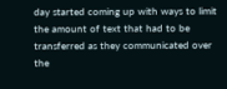day started coming up with ways to limit the amount of text that had to be transferred as they communicated over the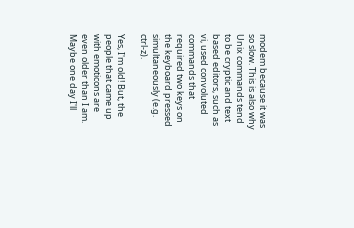modem because it was so slow. This is also why Unix commands tend to be cryptic and text based editors, such as vi, used convoluted commands that required two keys on the keyboard pressed simultaneously (e.g. ctrl-z).

Yes, I'm old! But, the people that came up with emoticons are even older than I am. Maybe one day I'll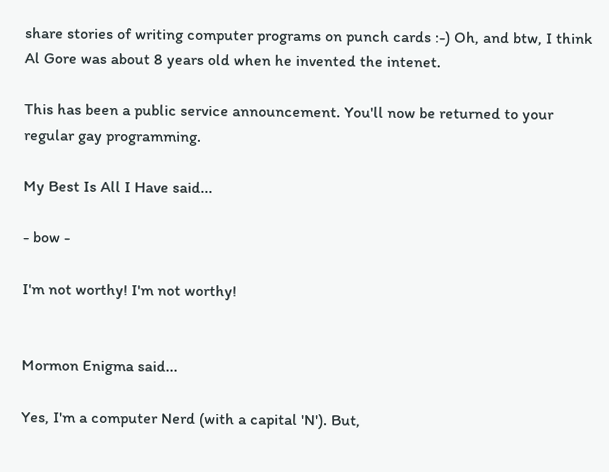share stories of writing computer programs on punch cards :-) Oh, and btw, I think Al Gore was about 8 years old when he invented the intenet.

This has been a public service announcement. You'll now be returned to your regular gay programming.

My Best Is All I Have said...

- bow -

I'm not worthy! I'm not worthy!


Mormon Enigma said...

Yes, I'm a computer Nerd (with a capital 'N'). But,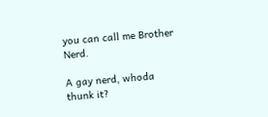you can call me Brother Nerd.

A gay nerd, whoda thunk it?